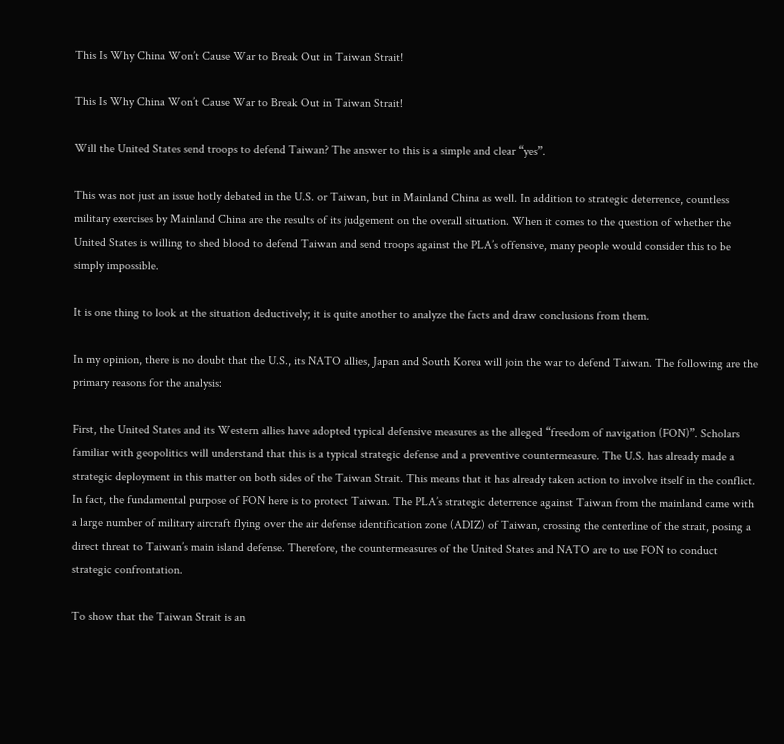This Is Why China Won’t Cause War to Break Out in Taiwan Strait!

This Is Why China Won’t Cause War to Break Out in Taiwan Strait!

Will the United States send troops to defend Taiwan? The answer to this is a simple and clear “yes”.

This was not just an issue hotly debated in the U.S. or Taiwan, but in Mainland China as well. In addition to strategic deterrence, countless military exercises by Mainland China are the results of its judgement on the overall situation. When it comes to the question of whether the United States is willing to shed blood to defend Taiwan and send troops against the PLA’s offensive, many people would consider this to be simply impossible.

It is one thing to look at the situation deductively; it is quite another to analyze the facts and draw conclusions from them.

In my opinion, there is no doubt that the U.S., its NATO allies, Japan and South Korea will join the war to defend Taiwan. The following are the primary reasons for the analysis:

First, the United States and its Western allies have adopted typical defensive measures as the alleged “freedom of navigation (FON)”. Scholars familiar with geopolitics will understand that this is a typical strategic defense and a preventive countermeasure. The U.S. has already made a strategic deployment in this matter on both sides of the Taiwan Strait. This means that it has already taken action to involve itself in the conflict. In fact, the fundamental purpose of FON here is to protect Taiwan. The PLA’s strategic deterrence against Taiwan from the mainland came with a large number of military aircraft flying over the air defense identification zone (ADIZ) of Taiwan, crossing the centerline of the strait, posing a direct threat to Taiwan’s main island defense. Therefore, the countermeasures of the United States and NATO are to use FON to conduct strategic confrontation.

To show that the Taiwan Strait is an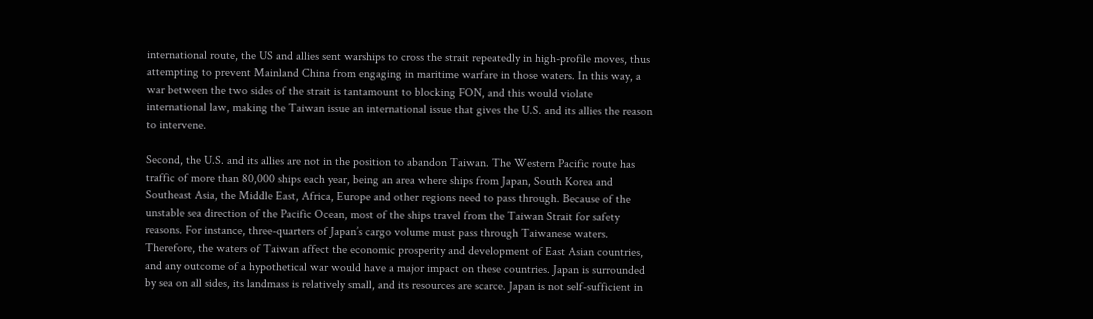international route, the US and allies sent warships to cross the strait repeatedly in high-profile moves, thus attempting to prevent Mainland China from engaging in maritime warfare in those waters. In this way, a war between the two sides of the strait is tantamount to blocking FON, and this would violate international law, making the Taiwan issue an international issue that gives the U.S. and its allies the reason to intervene.

Second, the U.S. and its allies are not in the position to abandon Taiwan. The Western Pacific route has traffic of more than 80,000 ships each year, being an area where ships from Japan, South Korea and Southeast Asia, the Middle East, Africa, Europe and other regions need to pass through. Because of the unstable sea direction of the Pacific Ocean, most of the ships travel from the Taiwan Strait for safety reasons. For instance, three-quarters of Japan’s cargo volume must pass through Taiwanese waters. Therefore, the waters of Taiwan affect the economic prosperity and development of East Asian countries, and any outcome of a hypothetical war would have a major impact on these countries. Japan is surrounded by sea on all sides, its landmass is relatively small, and its resources are scarce. Japan is not self-sufficient in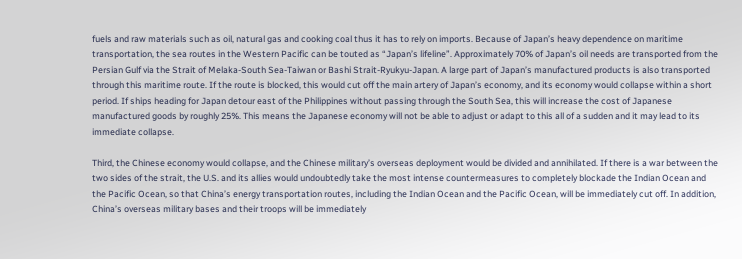fuels and raw materials such as oil, natural gas and cooking coal thus it has to rely on imports. Because of Japan’s heavy dependence on maritime transportation, the sea routes in the Western Pacific can be touted as “Japan’s lifeline”. Approximately 70% of Japan’s oil needs are transported from the Persian Gulf via the Strait of Melaka-South Sea-Taiwan or Bashi Strait-Ryukyu-Japan. A large part of Japan’s manufactured products is also transported through this maritime route. If the route is blocked, this would cut off the main artery of Japan’s economy, and its economy would collapse within a short period. If ships heading for Japan detour east of the Philippines without passing through the South Sea, this will increase the cost of Japanese manufactured goods by roughly 25%. This means the Japanese economy will not be able to adjust or adapt to this all of a sudden and it may lead to its immediate collapse.

Third, the Chinese economy would collapse, and the Chinese military’s overseas deployment would be divided and annihilated. If there is a war between the two sides of the strait, the U.S. and its allies would undoubtedly take the most intense countermeasures to completely blockade the Indian Ocean and the Pacific Ocean, so that China’s energy transportation routes, including the Indian Ocean and the Pacific Ocean, will be immediately cut off. In addition, China’s overseas military bases and their troops will be immediately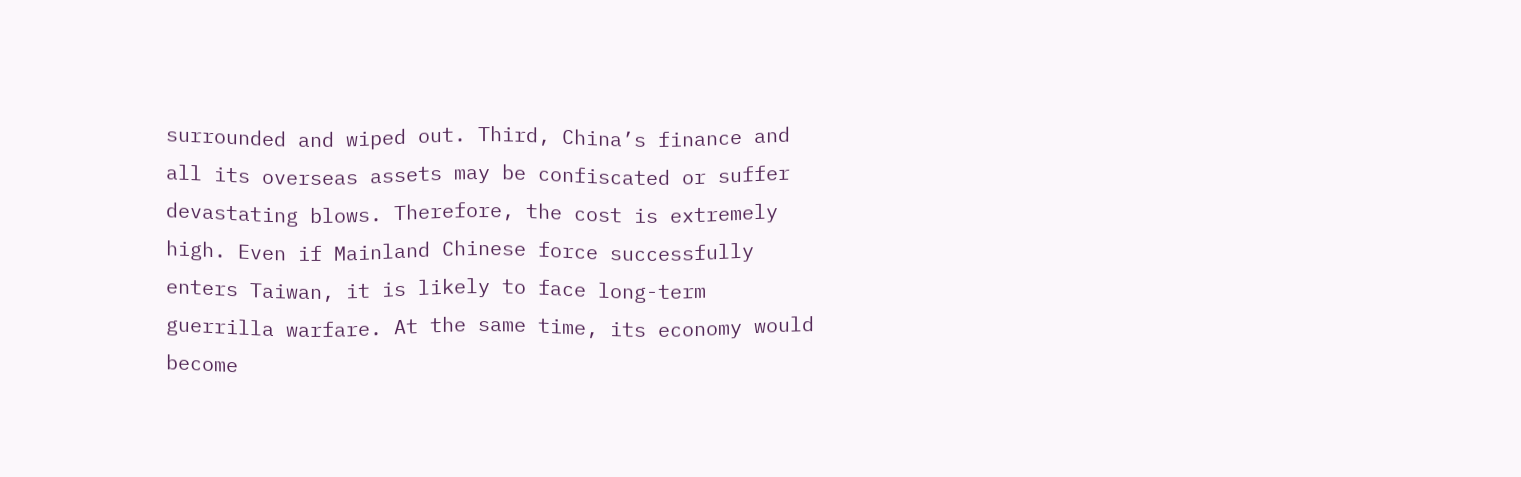surrounded and wiped out. Third, China’s finance and all its overseas assets may be confiscated or suffer devastating blows. Therefore, the cost is extremely high. Even if Mainland Chinese force successfully enters Taiwan, it is likely to face long-term guerrilla warfare. At the same time, its economy would become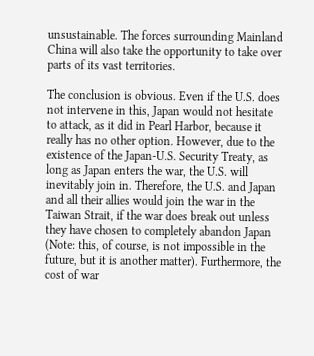unsustainable. The forces surrounding Mainland China will also take the opportunity to take over parts of its vast territories.

The conclusion is obvious. Even if the U.S. does not intervene in this, Japan would not hesitate to attack, as it did in Pearl Harbor, because it really has no other option. However, due to the existence of the Japan-U.S. Security Treaty, as long as Japan enters the war, the U.S. will inevitably join in. Therefore, the U.S. and Japan and all their allies would join the war in the Taiwan Strait, if the war does break out unless they have chosen to completely abandon Japan (Note: this, of course, is not impossible in the future, but it is another matter). Furthermore, the cost of war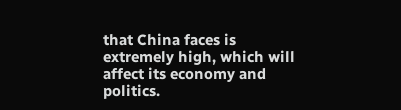that China faces is extremely high, which will affect its economy and politics.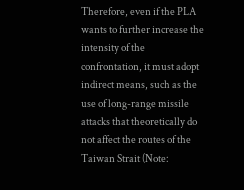Therefore, even if the PLA wants to further increase the intensity of the confrontation, it must adopt indirect means, such as the use of long-range missile attacks that theoretically do not affect the routes of the Taiwan Strait (Note: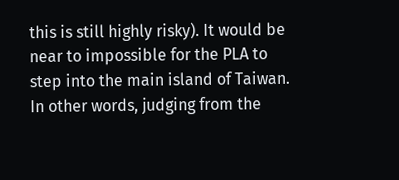this is still highly risky). It would be near to impossible for the PLA to step into the main island of Taiwan. In other words, judging from the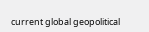current global geopolitical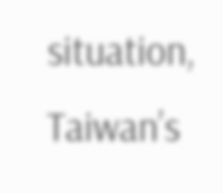situation, Taiwan’s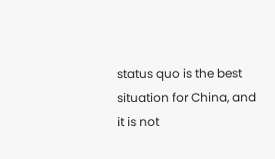status quo is the best situation for China, and it is not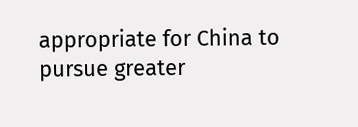appropriate for China to pursue greater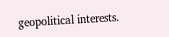geopolitical interests.